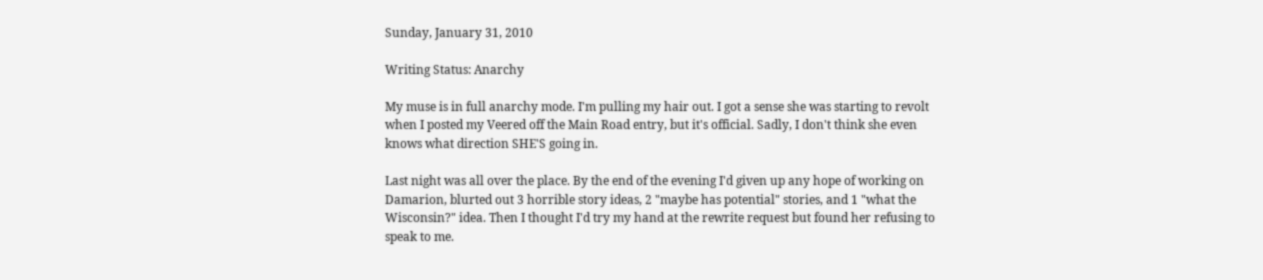Sunday, January 31, 2010

Writing Status: Anarchy

My muse is in full anarchy mode. I'm pulling my hair out. I got a sense she was starting to revolt when I posted my Veered off the Main Road entry, but it's official. Sadly, I don't think she even knows what direction SHE'S going in.

Last night was all over the place. By the end of the evening I'd given up any hope of working on Damarion, blurted out 3 horrible story ideas, 2 "maybe has potential" stories, and 1 "what the Wisconsin?" idea. Then I thought I'd try my hand at the rewrite request but found her refusing to speak to me.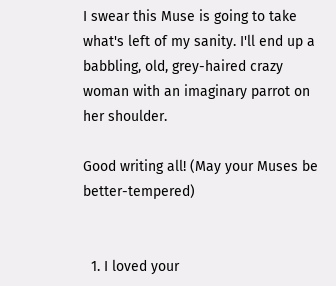I swear this Muse is going to take what's left of my sanity. I'll end up a babbling, old, grey-haired crazy woman with an imaginary parrot on her shoulder.

Good writing all! (May your Muses be better-tempered)


  1. I loved your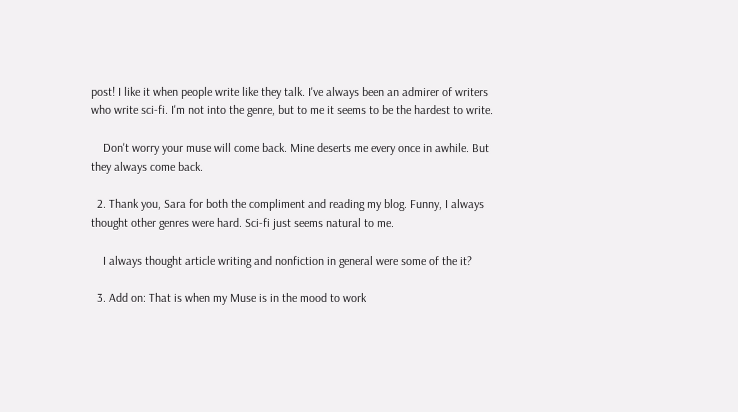post! I like it when people write like they talk. I've always been an admirer of writers who write sci-fi. I'm not into the genre, but to me it seems to be the hardest to write.

    Don't worry your muse will come back. Mine deserts me every once in awhile. But they always come back.

  2. Thank you, Sara for both the compliment and reading my blog. Funny, I always thought other genres were hard. Sci-fi just seems natural to me.

    I always thought article writing and nonfiction in general were some of the it?

  3. Add on: That is when my Muse is in the mood to work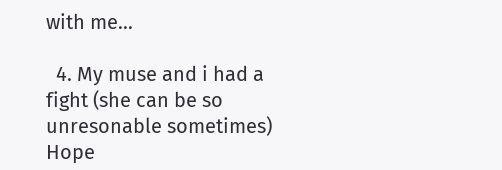with me...

  4. My muse and i had a fight (she can be so unresonable sometimes) Hope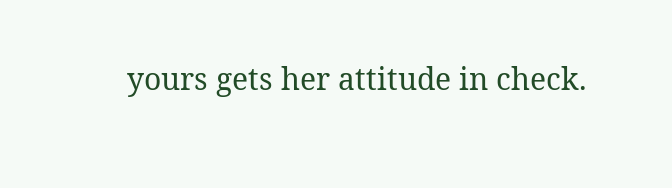yours gets her attitude in check.